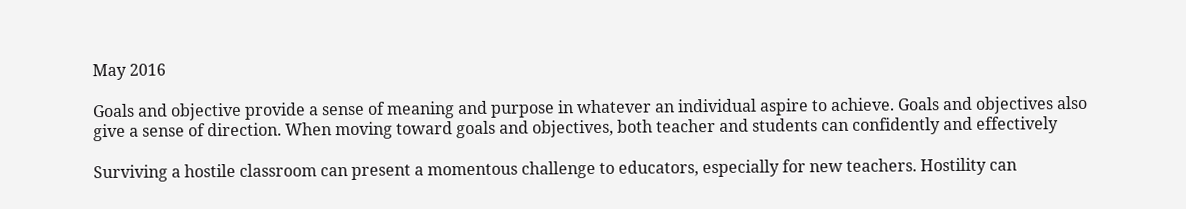May 2016

Goals and objective provide a sense of meaning and purpose in whatever an individual aspire to achieve. Goals and objectives also give a sense of direction. When moving toward goals and objectives, both teacher and students can confidently and effectively

Surviving a hostile classroom can present a momentous challenge to educators, especially for new teachers. Hostility can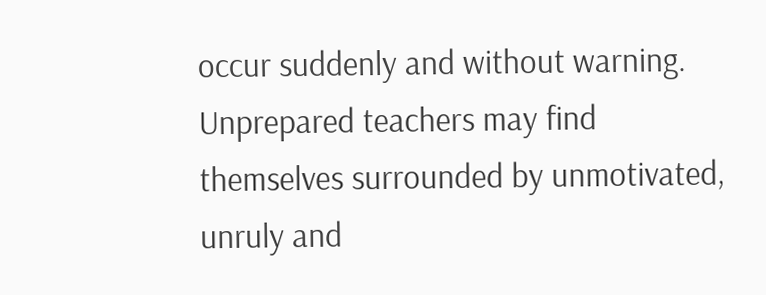occur suddenly and without warning. Unprepared teachers may find themselves surrounded by unmotivated, unruly and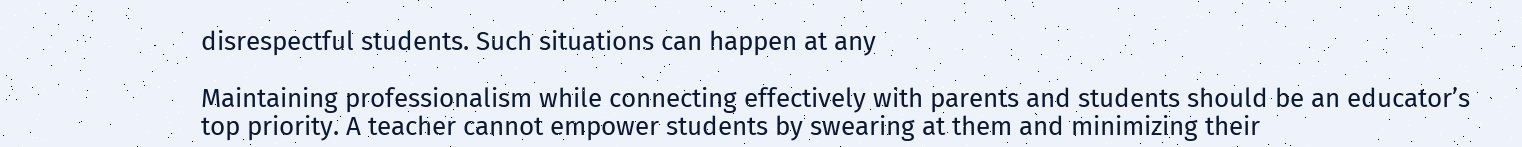disrespectful students. Such situations can happen at any

Maintaining professionalism while connecting effectively with parents and students should be an educator’s top priority. A teacher cannot empower students by swearing at them and minimizing their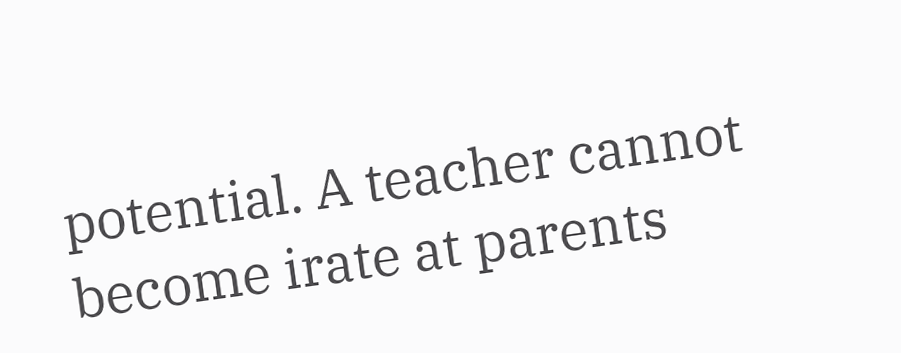potential. A teacher cannot become irate at parents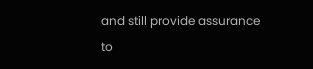and still provide assurance to